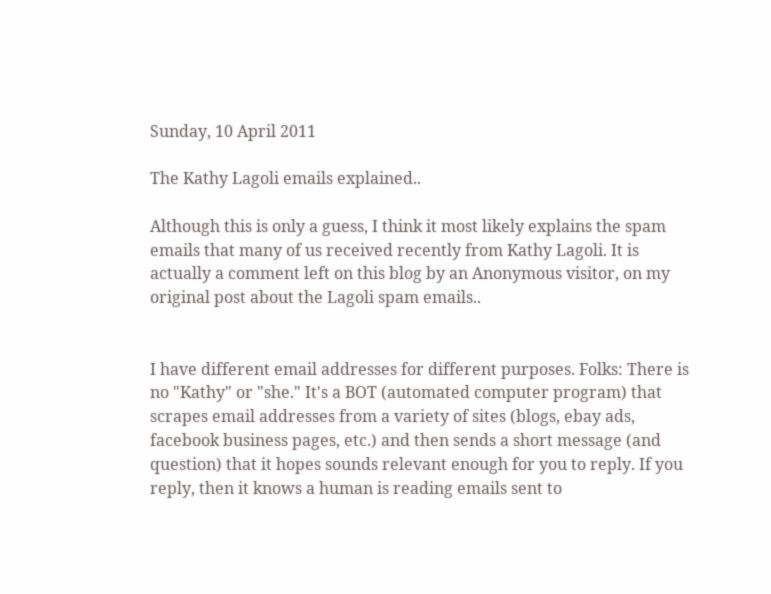Sunday, 10 April 2011

The Kathy Lagoli emails explained..

Although this is only a guess, I think it most likely explains the spam emails that many of us received recently from Kathy Lagoli. It is actually a comment left on this blog by an Anonymous visitor, on my original post about the Lagoli spam emails..


I have different email addresses for different purposes. Folks: There is no "Kathy" or "she." It's a BOT (automated computer program) that scrapes email addresses from a variety of sites (blogs, ebay ads, facebook business pages, etc.) and then sends a short message (and question) that it hopes sounds relevant enough for you to reply. If you reply, then it knows a human is reading emails sent to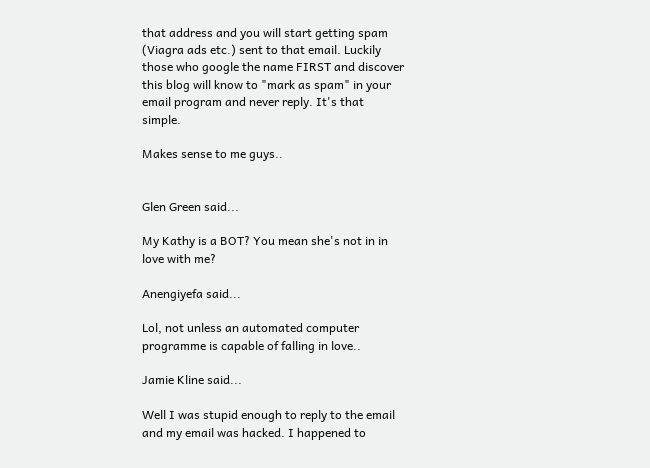that address and you will start getting spam (Viagra ads etc.) sent to that email. Luckily those who google the name FIRST and discover this blog will know to "mark as spam" in your email program and never reply. It's that simple.

Makes sense to me guys..


Glen Green said...

My Kathy is a BOT? You mean she's not in in love with me?

Anengiyefa said...

Lol, not unless an automated computer programme is capable of falling in love..

Jamie Kline said...

Well I was stupid enough to reply to the email and my email was hacked. I happened to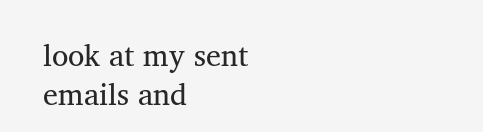look at my sent emails and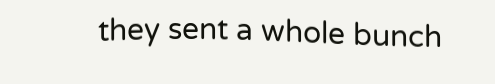they sent a whole bunch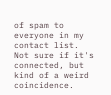of spam to everyone in my contact list. Not sure if it's connected, but kind of a weird coincidence.